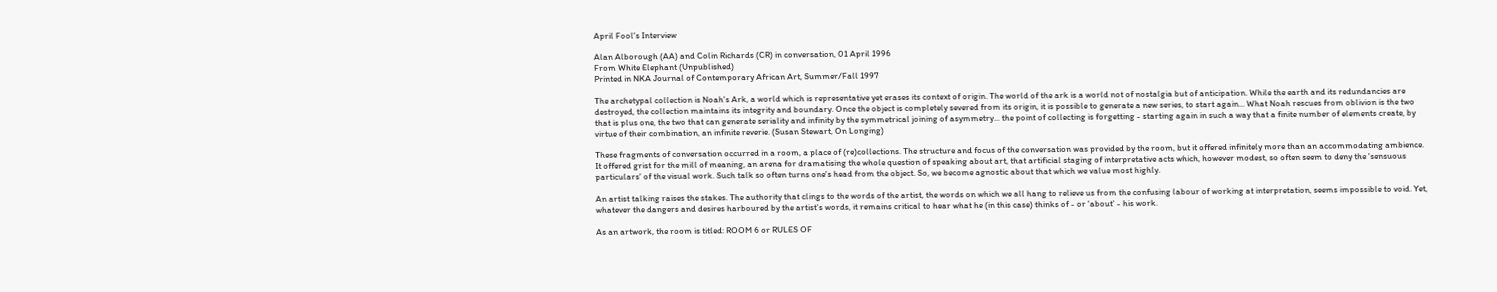April Fool's Interview

Alan Alborough (AA) and Colin Richards (CR) in conversation, 01 April 1996
From White Elephant (Unpublished)
Printed in NKA Journal of Contemporary African Art, Summer/Fall 1997

The archetypal collection is Noah's Ark, a world which is representative yet erases its context of origin. The world of the ark is a world not of nostalgia but of anticipation. While the earth and its redundancies are destroyed, the collection maintains its integrity and boundary. Once the object is completely severed from its origin, it is possible to generate a new series, to start again... What Noah rescues from oblivion is the two that is plus one, the two that can generate seriality and infinity by the symmetrical joining of asymmetry... the point of collecting is forgetting - starting again in such a way that a finite number of elements create, by virtue of their combination, an infinite reverie. (Susan Stewart, On Longing)

These fragments of conversation occurred in a room, a place of (re)collections. The structure and focus of the conversation was provided by the room, but it offered infinitely more than an accommodating ambience. It offered grist for the mill of meaning, an arena for dramatising the whole question of speaking about art, that artificial staging of interpretative acts which, however modest, so often seem to deny the 'sensuous particulars' of the visual work. Such talk so often turns one's head from the object. So, we become agnostic about that which we value most highly.

An artist talking raises the stakes. The authority that clings to the words of the artist, the words on which we all hang to relieve us from the confusing labour of working at interpretation, seems impossible to void. Yet, whatever the dangers and desires harboured by the artist's words, it remains critical to hear what he (in this case) thinks of - or 'about' - his work.

As an artwork, the room is titled: ROOM 6 or RULES OF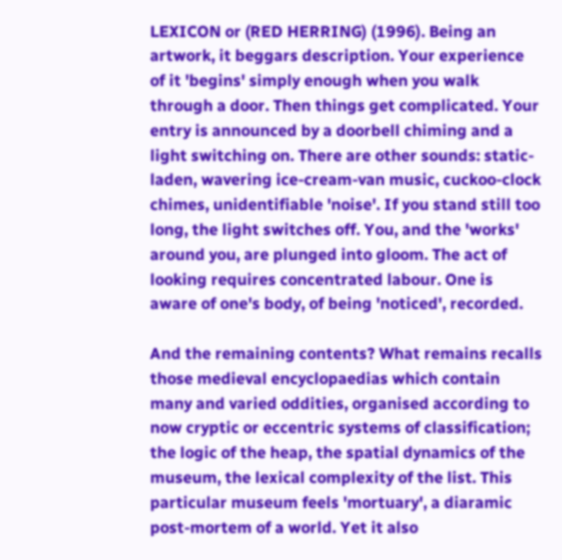LEXICON or (RED HERRING) (1996). Being an artwork, it beggars description. Your experience of it 'begins' simply enough when you walk through a door. Then things get complicated. Your entry is announced by a doorbell chiming and a light switching on. There are other sounds: static-laden, wavering ice-cream-van music, cuckoo-clock chimes, unidentifiable 'noise'. If you stand still too long, the light switches off. You, and the 'works' around you, are plunged into gloom. The act of looking requires concentrated labour. One is aware of one's body, of being 'noticed', recorded.

And the remaining contents? What remains recalls those medieval encyclopaedias which contain many and varied oddities, organised according to now cryptic or eccentric systems of classification; the logic of the heap, the spatial dynamics of the museum, the lexical complexity of the list. This particular museum feels 'mortuary', a diaramic post-mortem of a world. Yet it also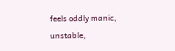feels oddly manic, unstable,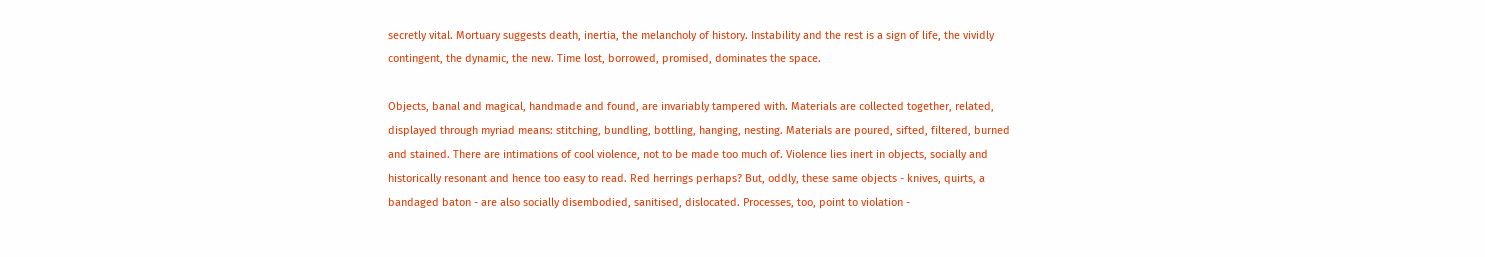secretly vital. Mortuary suggests death, inertia, the melancholy of history. Instability and the rest is a sign of life, the vividly contingent, the dynamic, the new. Time lost, borrowed, promised, dominates the space.

Objects, banal and magical, handmade and found, are invariably tampered with. Materials are collected together, related, displayed through myriad means: stitching, bundling, bottling, hanging, nesting. Materials are poured, sifted, filtered, burned and stained. There are intimations of cool violence, not to be made too much of. Violence lies inert in objects, socially and historically resonant and hence too easy to read. Red herrings perhaps? But, oddly, these same objects - knives, quirts, a bandaged baton - are also socially disembodied, sanitised, dislocated. Processes, too, point to violation -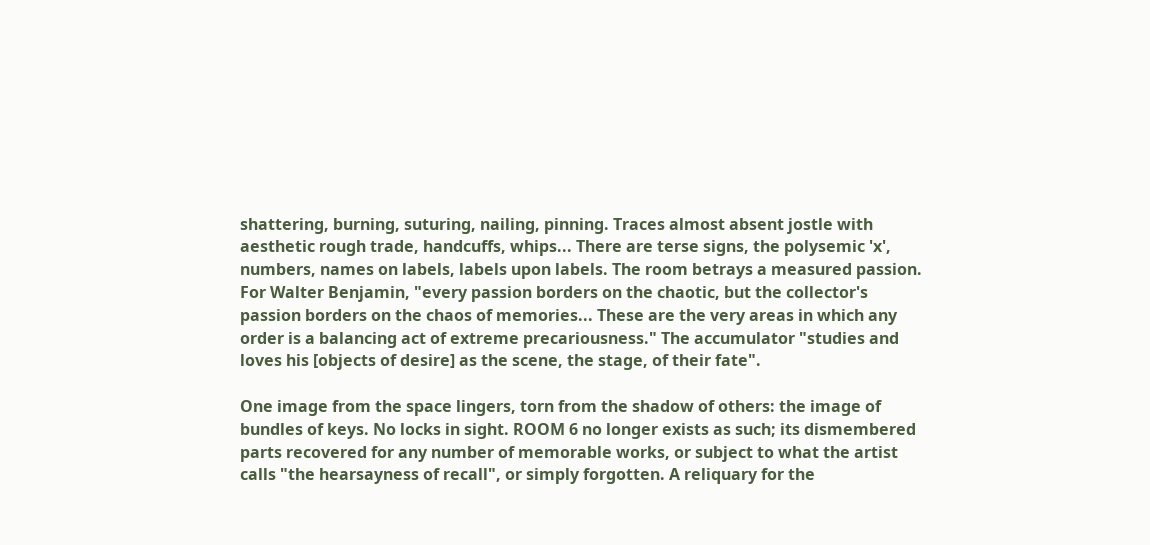shattering, burning, suturing, nailing, pinning. Traces almost absent jostle with aesthetic rough trade, handcuffs, whips... There are terse signs, the polysemic 'x', numbers, names on labels, labels upon labels. The room betrays a measured passion. For Walter Benjamin, "every passion borders on the chaotic, but the collector's passion borders on the chaos of memories... These are the very areas in which any order is a balancing act of extreme precariousness." The accumulator "studies and loves his [objects of desire] as the scene, the stage, of their fate".

One image from the space lingers, torn from the shadow of others: the image of bundles of keys. No locks in sight. ROOM 6 no longer exists as such; its dismembered parts recovered for any number of memorable works, or subject to what the artist calls "the hearsayness of recall", or simply forgotten. A reliquary for the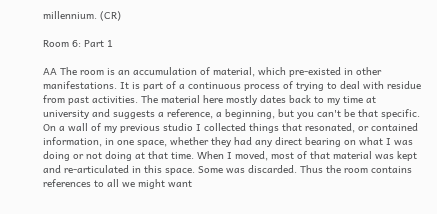millennium. (CR)

Room 6: Part 1

AA The room is an accumulation of material, which pre-existed in other manifestations. It is part of a continuous process of trying to deal with residue from past activities. The material here mostly dates back to my time at university and suggests a reference, a beginning, but you can't be that specific. On a wall of my previous studio I collected things that resonated, or contained information, in one space, whether they had any direct bearing on what I was doing or not doing at that time. When I moved, most of that material was kept and re-articulated in this space. Some was discarded. Thus the room contains references to all we might want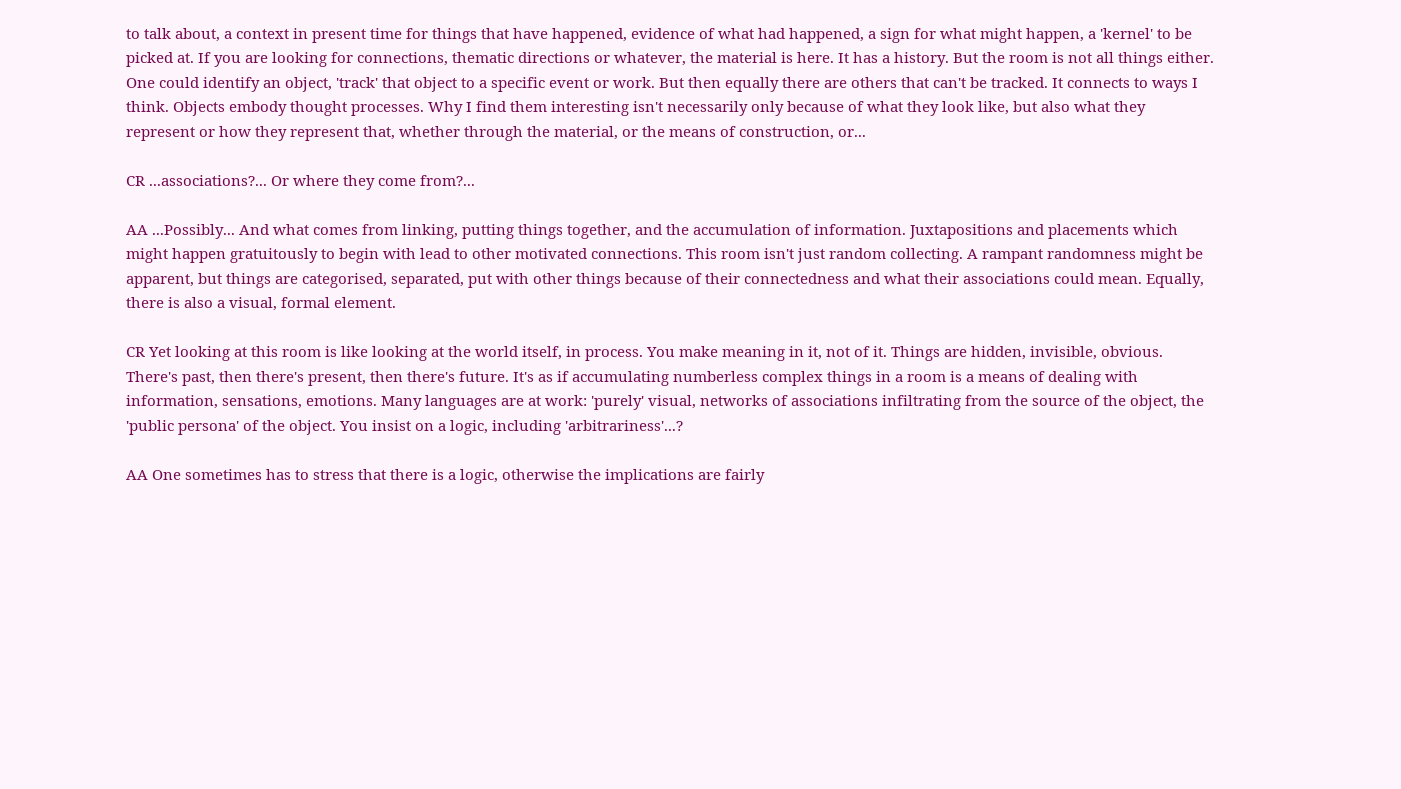to talk about, a context in present time for things that have happened, evidence of what had happened, a sign for what might happen, a 'kernel' to be picked at. If you are looking for connections, thematic directions or whatever, the material is here. It has a history. But the room is not all things either. One could identify an object, 'track' that object to a specific event or work. But then equally there are others that can't be tracked. It connects to ways I think. Objects embody thought processes. Why I find them interesting isn't necessarily only because of what they look like, but also what they represent or how they represent that, whether through the material, or the means of construction, or...

CR ...associations?... Or where they come from?...

AA ...Possibly... And what comes from linking, putting things together, and the accumulation of information. Juxtapositions and placements which might happen gratuitously to begin with lead to other motivated connections. This room isn't just random collecting. A rampant randomness might be apparent, but things are categorised, separated, put with other things because of their connectedness and what their associations could mean. Equally, there is also a visual, formal element.

CR Yet looking at this room is like looking at the world itself, in process. You make meaning in it, not of it. Things are hidden, invisible, obvious. There's past, then there's present, then there's future. It's as if accumulating numberless complex things in a room is a means of dealing with information, sensations, emotions. Many languages are at work: 'purely' visual, networks of associations infiltrating from the source of the object, the 'public persona' of the object. You insist on a logic, including 'arbitrariness'...?

AA One sometimes has to stress that there is a logic, otherwise the implications are fairly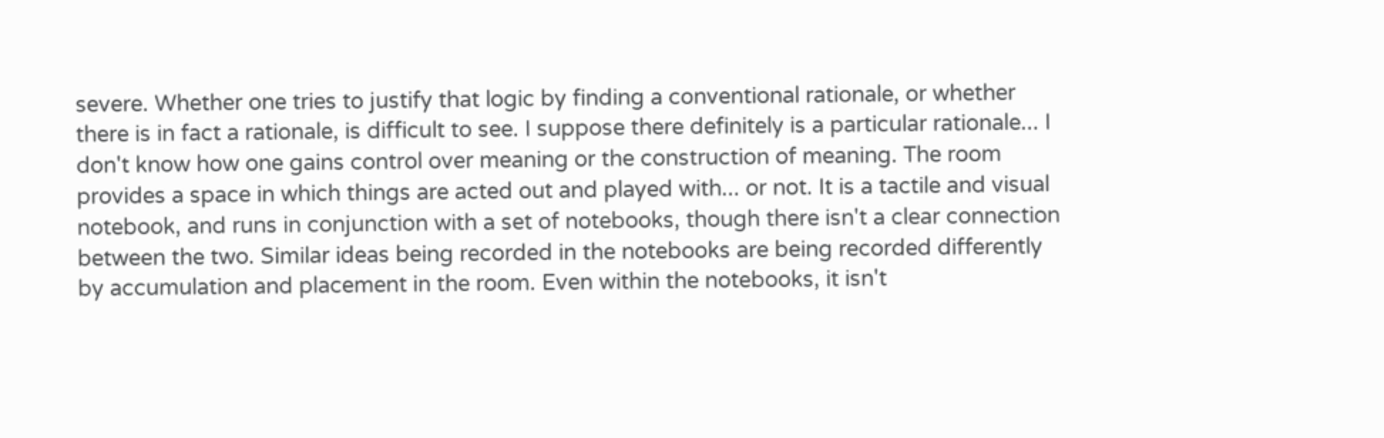severe. Whether one tries to justify that logic by finding a conventional rationale, or whether there is in fact a rationale, is difficult to see. I suppose there definitely is a particular rationale... I don't know how one gains control over meaning or the construction of meaning. The room provides a space in which things are acted out and played with... or not. It is a tactile and visual notebook, and runs in conjunction with a set of notebooks, though there isn't a clear connection between the two. Similar ideas being recorded in the notebooks are being recorded differently by accumulation and placement in the room. Even within the notebooks, it isn't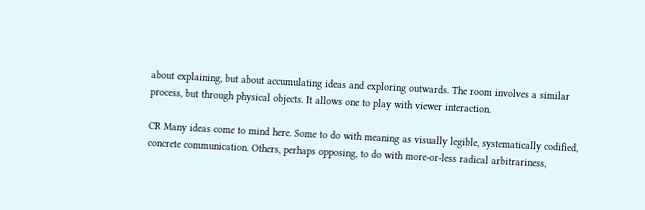about explaining, but about accumulating ideas and exploring outwards. The room involves a similar process, but through physical objects. It allows one to play with viewer interaction.

CR Many ideas come to mind here. Some to do with meaning as visually legible, systematically codified, concrete communication. Others, perhaps opposing, to do with more-or-less radical arbitrariness,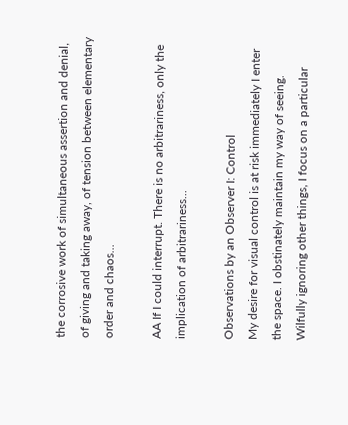the corrosive work of simultaneous assertion and denial, of giving and taking away, of tension between elementary order and chaos...

AA If I could interrupt. There is no arbitrariness, only the implication of arbitrariness...

Observations by an Observer I: Control
My desire for visual control is at risk immediately I enter the space. I obstinately maintain my way of seeing. Wilfully ignoring other things, I focus on a particular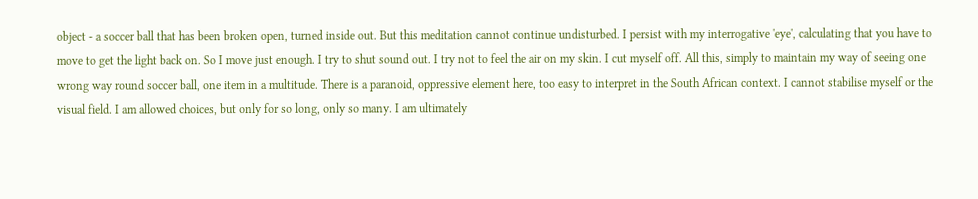object - a soccer ball that has been broken open, turned inside out. But this meditation cannot continue undisturbed. I persist with my interrogative 'eye', calculating that you have to move to get the light back on. So I move just enough. I try to shut sound out. I try not to feel the air on my skin. I cut myself off. All this, simply to maintain my way of seeing one wrong way round soccer ball, one item in a multitude. There is a paranoid, oppressive element here, too easy to interpret in the South African context. I cannot stabilise myself or the visual field. I am allowed choices, but only for so long, only so many. I am ultimately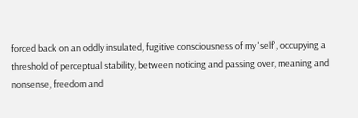forced back on an oddly insulated, fugitive consciousness of my 'self', occupying a threshold of perceptual stability, between noticing and passing over, meaning and nonsense, freedom and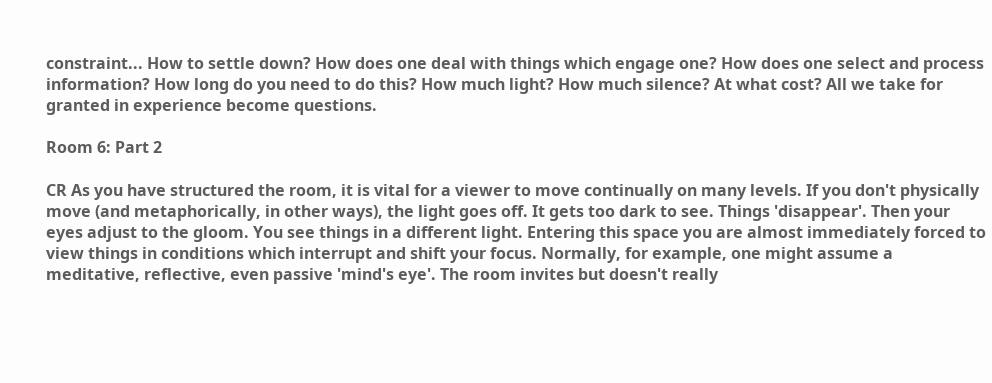constraint... How to settle down? How does one deal with things which engage one? How does one select and process information? How long do you need to do this? How much light? How much silence? At what cost? All we take for granted in experience become questions.

Room 6: Part 2

CR As you have structured the room, it is vital for a viewer to move continually on many levels. If you don't physically move (and metaphorically, in other ways), the light goes off. It gets too dark to see. Things 'disappear'. Then your eyes adjust to the gloom. You see things in a different light. Entering this space you are almost immediately forced to view things in conditions which interrupt and shift your focus. Normally, for example, one might assume a meditative, reflective, even passive 'mind's eye'. The room invites but doesn't really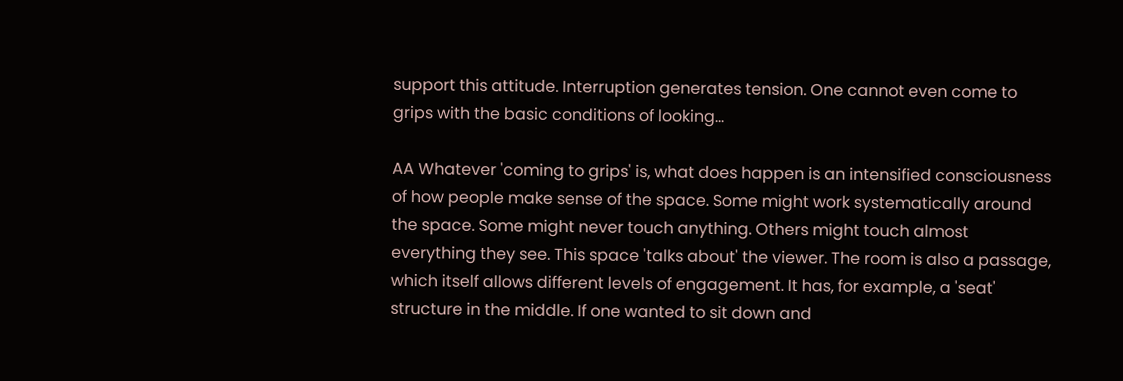support this attitude. Interruption generates tension. One cannot even come to grips with the basic conditions of looking...

AA Whatever 'coming to grips' is, what does happen is an intensified consciousness of how people make sense of the space. Some might work systematically around the space. Some might never touch anything. Others might touch almost everything they see. This space 'talks about' the viewer. The room is also a passage, which itself allows different levels of engagement. It has, for example, a 'seat' structure in the middle. If one wanted to sit down and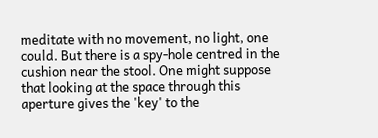meditate with no movement, no light, one could. But there is a spy-hole centred in the cushion near the stool. One might suppose that looking at the space through this aperture gives the 'key' to the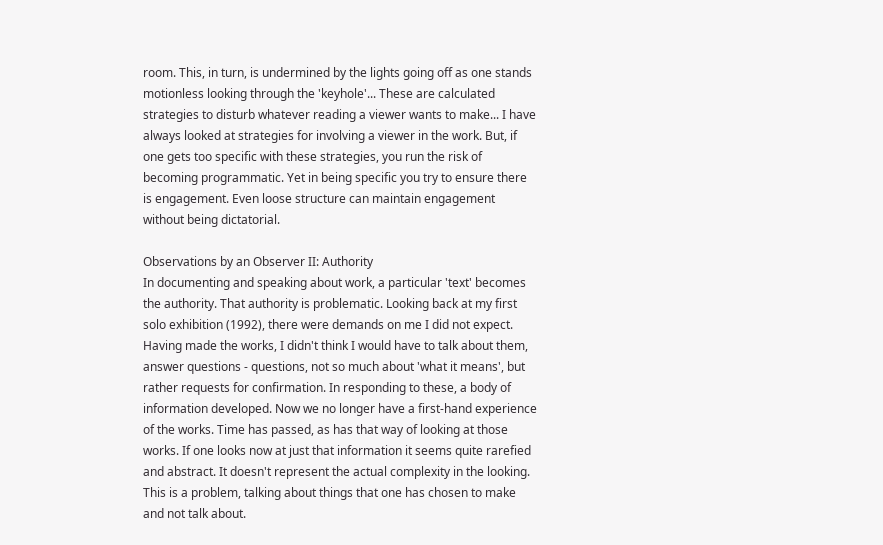room. This, in turn, is undermined by the lights going off as one stands motionless looking through the 'keyhole'... These are calculated strategies to disturb whatever reading a viewer wants to make... I have always looked at strategies for involving a viewer in the work. But, if one gets too specific with these strategies, you run the risk of becoming programmatic. Yet in being specific you try to ensure there is engagement. Even loose structure can maintain engagement without being dictatorial.

Observations by an Observer II: Authority
In documenting and speaking about work, a particular 'text' becomes the authority. That authority is problematic. Looking back at my first solo exhibition (1992), there were demands on me I did not expect. Having made the works, I didn't think I would have to talk about them, answer questions - questions, not so much about 'what it means', but rather requests for confirmation. In responding to these, a body of information developed. Now we no longer have a first-hand experience of the works. Time has passed, as has that way of looking at those works. If one looks now at just that information it seems quite rarefied and abstract. It doesn't represent the actual complexity in the looking. This is a problem, talking about things that one has chosen to make and not talk about.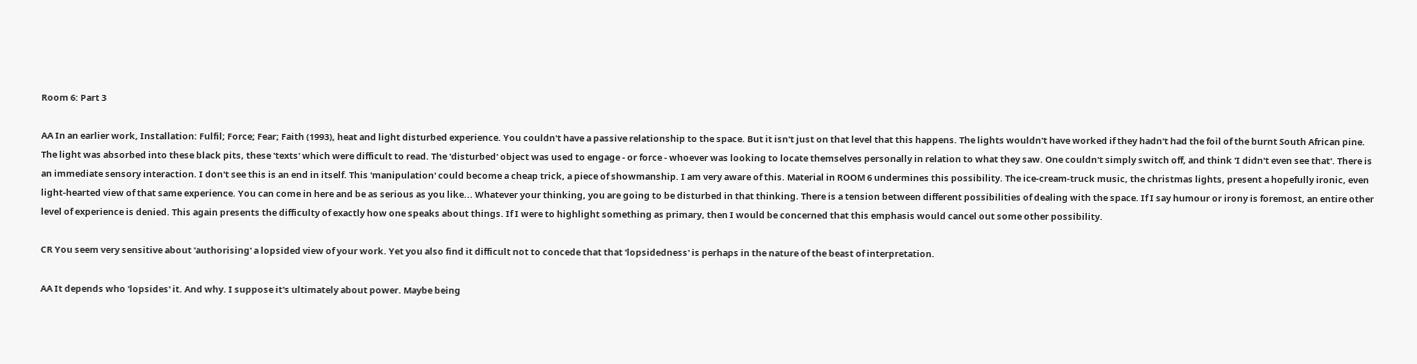Room 6: Part 3

AA In an earlier work, Installation: Fulfil; Force; Fear; Faith (1993), heat and light disturbed experience. You couldn't have a passive relationship to the space. But it isn't just on that level that this happens. The lights wouldn't have worked if they hadn't had the foil of the burnt South African pine. The light was absorbed into these black pits, these 'texts' which were difficult to read. The 'disturbed' object was used to engage - or force - whoever was looking to locate themselves personally in relation to what they saw. One couldn't simply switch off, and think 'I didn't even see that'. There is an immediate sensory interaction. I don't see this is an end in itself. This 'manipulation' could become a cheap trick, a piece of showmanship. I am very aware of this. Material in ROOM 6 undermines this possibility. The ice-cream-truck music, the christmas lights, present a hopefully ironic, even light-hearted view of that same experience. You can come in here and be as serious as you like... Whatever your thinking, you are going to be disturbed in that thinking. There is a tension between different possibilities of dealing with the space. If I say humour or irony is foremost, an entire other level of experience is denied. This again presents the difficulty of exactly how one speaks about things. If I were to highlight something as primary, then I would be concerned that this emphasis would cancel out some other possibility.

CR You seem very sensitive about 'authorising' a lopsided view of your work. Yet you also find it difficult not to concede that that 'lopsidedness' is perhaps in the nature of the beast of interpretation.

AA It depends who 'lopsides' it. And why. I suppose it's ultimately about power. Maybe being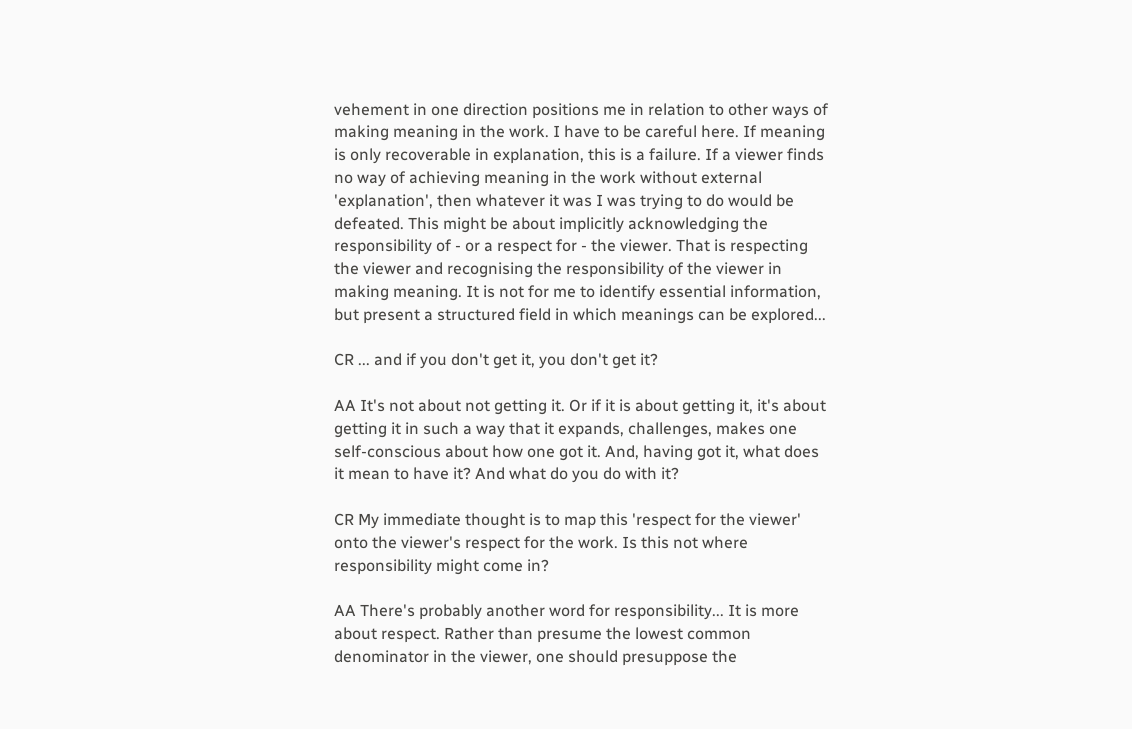vehement in one direction positions me in relation to other ways of making meaning in the work. I have to be careful here. If meaning is only recoverable in explanation, this is a failure. If a viewer finds no way of achieving meaning in the work without external 'explanation', then whatever it was I was trying to do would be defeated. This might be about implicitly acknowledging the responsibility of - or a respect for - the viewer. That is respecting the viewer and recognising the responsibility of the viewer in making meaning. It is not for me to identify essential information, but present a structured field in which meanings can be explored...

CR ... and if you don't get it, you don't get it?

AA It's not about not getting it. Or if it is about getting it, it's about getting it in such a way that it expands, challenges, makes one self-conscious about how one got it. And, having got it, what does it mean to have it? And what do you do with it?

CR My immediate thought is to map this 'respect for the viewer' onto the viewer's respect for the work. Is this not where responsibility might come in?

AA There's probably another word for responsibility... It is more about respect. Rather than presume the lowest common denominator in the viewer, one should presuppose the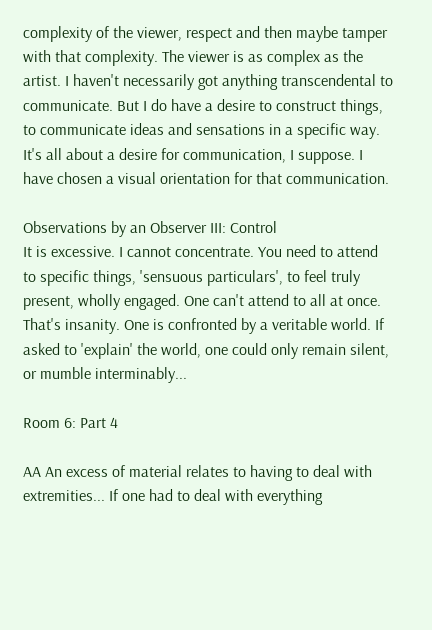complexity of the viewer, respect and then maybe tamper with that complexity. The viewer is as complex as the artist. I haven't necessarily got anything transcendental to communicate. But I do have a desire to construct things, to communicate ideas and sensations in a specific way. It's all about a desire for communication, I suppose. I have chosen a visual orientation for that communication.

Observations by an Observer III: Control
It is excessive. I cannot concentrate. You need to attend to specific things, 'sensuous particulars', to feel truly present, wholly engaged. One can't attend to all at once. That's insanity. One is confronted by a veritable world. If asked to 'explain' the world, one could only remain silent, or mumble interminably...

Room 6: Part 4

AA An excess of material relates to having to deal with extremities... If one had to deal with everything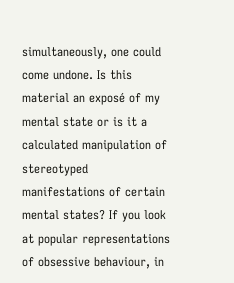simultaneously, one could come undone. Is this material an exposé of my mental state or is it a calculated manipulation of stereotyped manifestations of certain mental states? If you look at popular representations of obsessive behaviour, in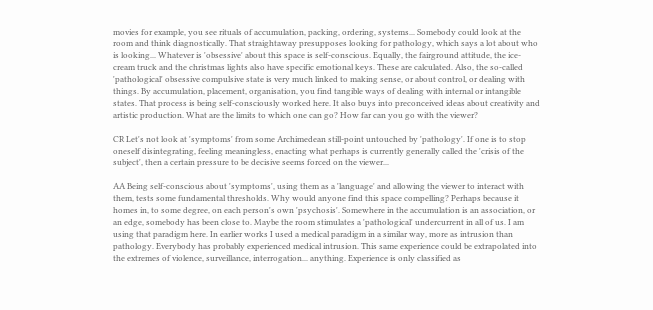movies for example, you see rituals of accumulation, packing, ordering, systems... Somebody could look at the room and think diagnostically. That straightaway presupposes looking for pathology, which says a lot about who is looking... Whatever is 'obsessive' about this space is self-conscious. Equally, the fairground attitude, the ice-cream truck and the christmas lights also have specific emotional keys. These are calculated. Also, the so-called 'pathological' obsessive compulsive state is very much linked to making sense, or about control, or dealing with things. By accumulation, placement, organisation, you find tangible ways of dealing with internal or intangible states. That process is being self-consciously worked here. It also buys into preconceived ideas about creativity and artistic production. What are the limits to which one can go? How far can you go with the viewer?

CR Let's not look at 'symptoms' from some Archimedean still-point untouched by 'pathology'. If one is to stop oneself disintegrating, feeling meaningless, enacting what perhaps is currently generally called the 'crisis of the subject', then a certain pressure to be decisive seems forced on the viewer...

AA Being self-conscious about 'symptoms', using them as a 'language' and allowing the viewer to interact with them, tests some fundamental thresholds. Why would anyone find this space compelling? Perhaps because it homes in, to some degree, on each person's own 'psychosis'. Somewhere in the accumulation is an association, or an edge, somebody has been close to. Maybe the room stimulates a 'pathological' undercurrent in all of us. I am using that paradigm here. In earlier works I used a medical paradigm in a similar way, more as intrusion than pathology. Everybody has probably experienced medical intrusion. This same experience could be extrapolated into the extremes of violence, surveillance, interrogation... anything. Experience is only classified as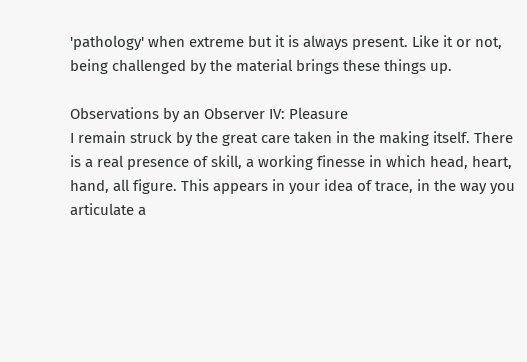'pathology' when extreme but it is always present. Like it or not, being challenged by the material brings these things up.

Observations by an Observer IV: Pleasure
I remain struck by the great care taken in the making itself. There is a real presence of skill, a working finesse in which head, heart, hand, all figure. This appears in your idea of trace, in the way you articulate a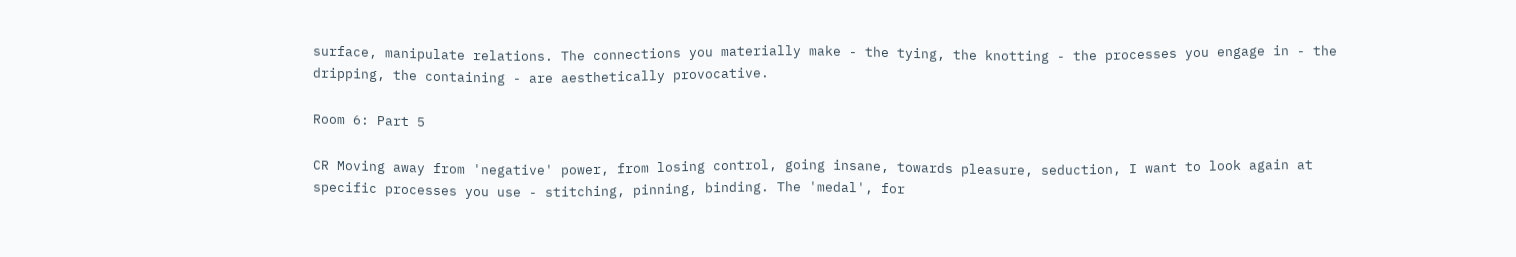surface, manipulate relations. The connections you materially make - the tying, the knotting - the processes you engage in - the dripping, the containing - are aesthetically provocative.

Room 6: Part 5

CR Moving away from 'negative' power, from losing control, going insane, towards pleasure, seduction, I want to look again at specific processes you use - stitching, pinning, binding. The 'medal', for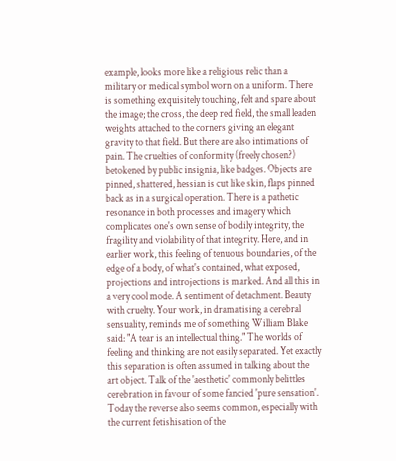example, looks more like a religious relic than a military or medical symbol worn on a uniform. There is something exquisitely touching, felt and spare about the image; the cross, the deep red field, the small leaden weights attached to the corners giving an elegant gravity to that field. But there are also intimations of pain. The cruelties of conformity (freely chosen?) betokened by public insignia, like badges. Objects are pinned, shattered, hessian is cut like skin, flaps pinned back as in a surgical operation. There is a pathetic resonance in both processes and imagery which complicates one's own sense of bodily integrity, the fragility and violability of that integrity. Here, and in earlier work, this feeling of tenuous boundaries, of the edge of a body, of what's contained, what exposed, projections and introjections is marked. And all this in a very cool mode. A sentiment of detachment. Beauty with cruelty. Your work, in dramatising a cerebral sensuality, reminds me of something William Blake said: "A tear is an intellectual thing." The worlds of feeling and thinking are not easily separated. Yet exactly this separation is often assumed in talking about the art object. Talk of the 'aesthetic' commonly belittles cerebration in favour of some fancied 'pure sensation'. Today the reverse also seems common, especially with the current fetishisation of the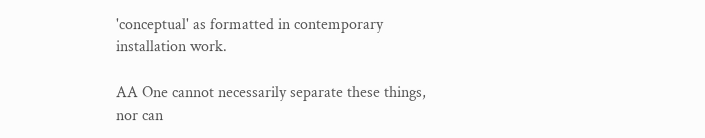'conceptual' as formatted in contemporary installation work.

AA One cannot necessarily separate these things, nor can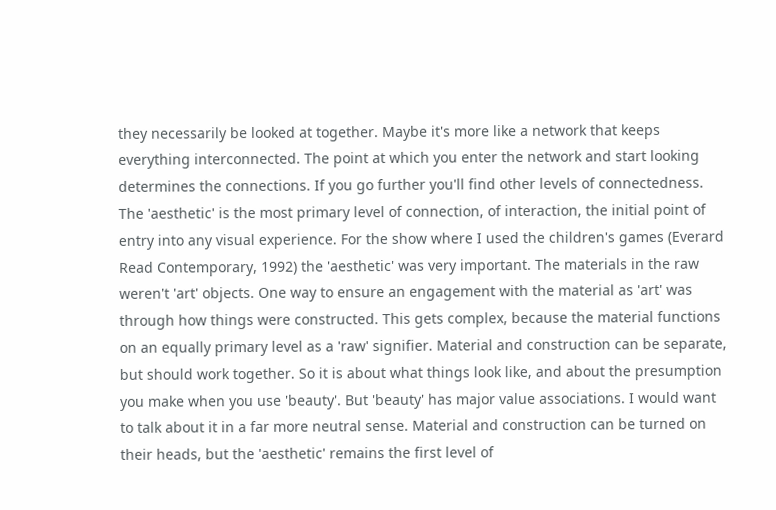they necessarily be looked at together. Maybe it's more like a network that keeps everything interconnected. The point at which you enter the network and start looking determines the connections. If you go further you'll find other levels of connectedness. The 'aesthetic' is the most primary level of connection, of interaction, the initial point of entry into any visual experience. For the show where I used the children's games (Everard Read Contemporary, 1992) the 'aesthetic' was very important. The materials in the raw weren't 'art' objects. One way to ensure an engagement with the material as 'art' was through how things were constructed. This gets complex, because the material functions on an equally primary level as a 'raw' signifier. Material and construction can be separate, but should work together. So it is about what things look like, and about the presumption you make when you use 'beauty'. But 'beauty' has major value associations. I would want to talk about it in a far more neutral sense. Material and construction can be turned on their heads, but the 'aesthetic' remains the first level of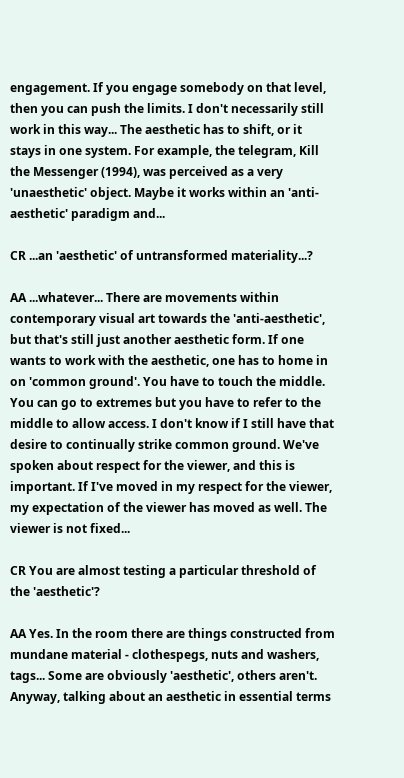engagement. If you engage somebody on that level, then you can push the limits. I don't necessarily still work in this way... The aesthetic has to shift, or it stays in one system. For example, the telegram, Kill the Messenger (1994), was perceived as a very 'unaesthetic' object. Maybe it works within an 'anti-aesthetic' paradigm and...

CR ...an 'aesthetic' of untransformed materiality...?

AA ...whatever... There are movements within contemporary visual art towards the 'anti-aesthetic', but that's still just another aesthetic form. If one wants to work with the aesthetic, one has to home in on 'common ground'. You have to touch the middle. You can go to extremes but you have to refer to the middle to allow access. I don't know if I still have that desire to continually strike common ground. We've spoken about respect for the viewer, and this is important. If I've moved in my respect for the viewer, my expectation of the viewer has moved as well. The viewer is not fixed...

CR You are almost testing a particular threshold of the 'aesthetic'?

AA Yes. In the room there are things constructed from mundane material - clothespegs, nuts and washers, tags... Some are obviously 'aesthetic', others aren't. Anyway, talking about an aesthetic in essential terms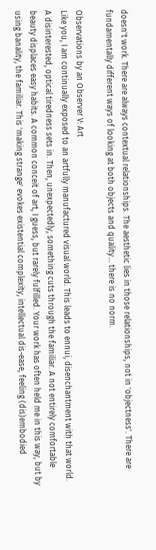doesn't work. There are always contextual relationships. The aesthetic lies in those relationships, not in 'objectness'. There are fundamentally different ways of looking at both objects and quality... there is no norm.

Observations by an Observer V: Art
Like you, I am continually exposed to an artfully manufactured visual world. This leads to ennui, disenchantment with that world. A disinterested, optical tiredness sets in. Then, unexpectedly, something cuts through the familiar. A not entirely comfortable beauty displaces easy habits. A common conceit of art, I guess, but rarely fulfilled. Your work has often held me in this way, but by using banality, the familiar. This 'making strange' evokes existential complexity, intellectual dis-ease, feeling (dis)embodied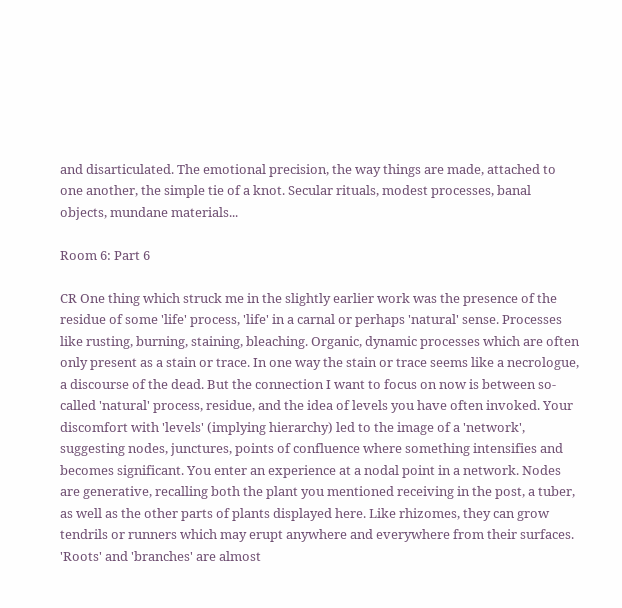and disarticulated. The emotional precision, the way things are made, attached to one another, the simple tie of a knot. Secular rituals, modest processes, banal objects, mundane materials...

Room 6: Part 6

CR One thing which struck me in the slightly earlier work was the presence of the residue of some 'life' process, 'life' in a carnal or perhaps 'natural' sense. Processes like rusting, burning, staining, bleaching. Organic, dynamic processes which are often only present as a stain or trace. In one way the stain or trace seems like a necrologue, a discourse of the dead. But the connection I want to focus on now is between so-called 'natural' process, residue, and the idea of levels you have often invoked. Your discomfort with 'levels' (implying hierarchy) led to the image of a 'network', suggesting nodes, junctures, points of confluence where something intensifies and becomes significant. You enter an experience at a nodal point in a network. Nodes are generative, recalling both the plant you mentioned receiving in the post, a tuber, as well as the other parts of plants displayed here. Like rhizomes, they can grow tendrils or runners which may erupt anywhere and everywhere from their surfaces. 'Roots' and 'branches' are almost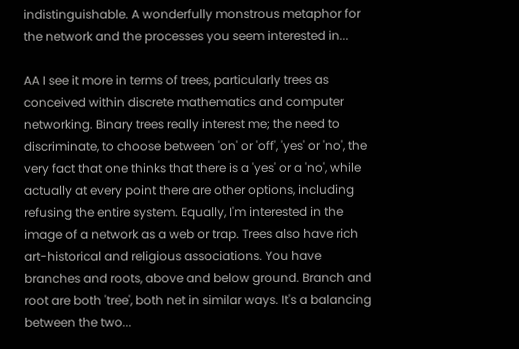indistinguishable. A wonderfully monstrous metaphor for the network and the processes you seem interested in...

AA I see it more in terms of trees, particularly trees as conceived within discrete mathematics and computer networking. Binary trees really interest me; the need to discriminate, to choose between 'on' or 'off', 'yes' or 'no', the very fact that one thinks that there is a 'yes' or a 'no', while actually at every point there are other options, including refusing the entire system. Equally, I'm interested in the image of a network as a web or trap. Trees also have rich art-historical and religious associations. You have branches and roots, above and below ground. Branch and root are both 'tree', both net in similar ways. It's a balancing between the two...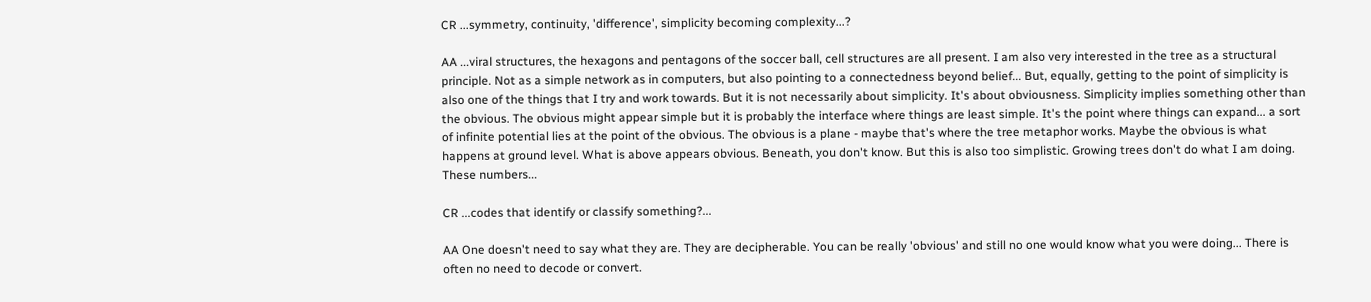CR ...symmetry, continuity, 'difference', simplicity becoming complexity...?

AA ...viral structures, the hexagons and pentagons of the soccer ball, cell structures are all present. I am also very interested in the tree as a structural principle. Not as a simple network as in computers, but also pointing to a connectedness beyond belief... But, equally, getting to the point of simplicity is also one of the things that I try and work towards. But it is not necessarily about simplicity. It's about obviousness. Simplicity implies something other than the obvious. The obvious might appear simple but it is probably the interface where things are least simple. It's the point where things can expand... a sort of infinite potential lies at the point of the obvious. The obvious is a plane - maybe that's where the tree metaphor works. Maybe the obvious is what happens at ground level. What is above appears obvious. Beneath, you don't know. But this is also too simplistic. Growing trees don't do what I am doing. These numbers...

CR ...codes that identify or classify something?...

AA One doesn't need to say what they are. They are decipherable. You can be really 'obvious' and still no one would know what you were doing... There is often no need to decode or convert.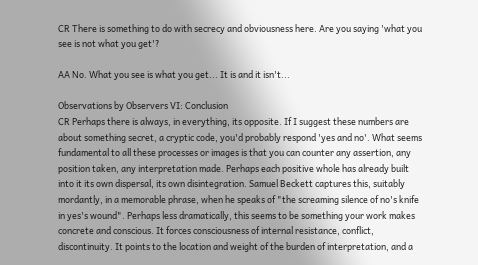CR There is something to do with secrecy and obviousness here. Are you saying 'what you see is not what you get'?

AA No. What you see is what you get... It is and it isn't...

Observations by Observers VI: Conclusion
CR Perhaps there is always, in everything, its opposite. If I suggest these numbers are about something secret, a cryptic code, you'd probably respond 'yes and no'. What seems fundamental to all these processes or images is that you can counter any assertion, any position taken, any interpretation made. Perhaps each positive whole has already built into it its own dispersal, its own disintegration. Samuel Beckett captures this, suitably mordantly, in a memorable phrase, when he speaks of "the screaming silence of no's knife in yes's wound". Perhaps less dramatically, this seems to be something your work makes concrete and conscious. It forces consciousness of internal resistance, conflict, discontinuity. It points to the location and weight of the burden of interpretation, and a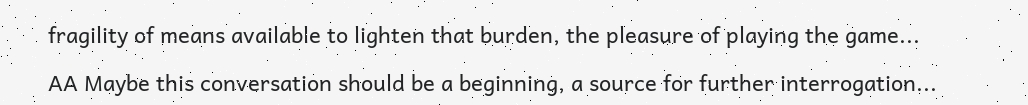fragility of means available to lighten that burden, the pleasure of playing the game...

AA Maybe this conversation should be a beginning, a source for further interrogation...